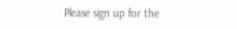Please sign up for the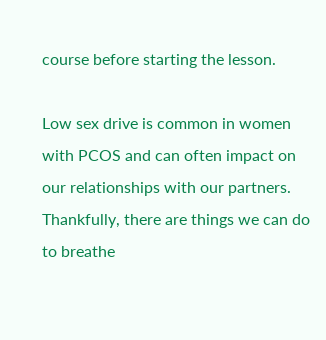course before starting the lesson.

Low sex drive is common in women with PCOS and can often impact on our relationships with our partners. Thankfully, there are things we can do to breathe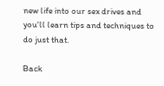new life into our sex drives and you'll learn tips and techniques to do just that.

Back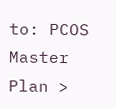to: PCOS Master Plan >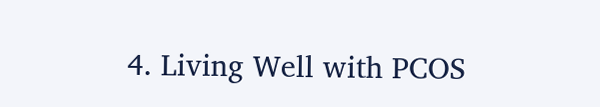4. Living Well with PCOS